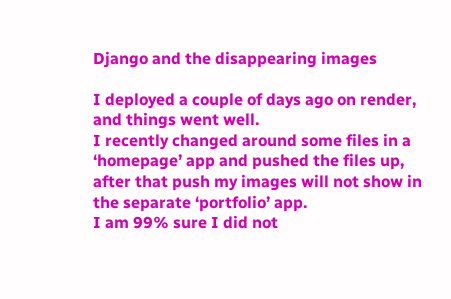Django and the disappearing images

I deployed a couple of days ago on render, and things went well.
I recently changed around some files in a ‘homepage’ app and pushed the files up, after that push my images will not show in the separate ‘portfolio’ app.
I am 99% sure I did not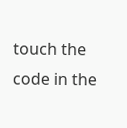touch the code in the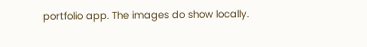portfolio app. The images do show locally.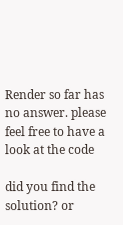Render so far has no answer. please feel free to have a look at the code

did you find the solution? or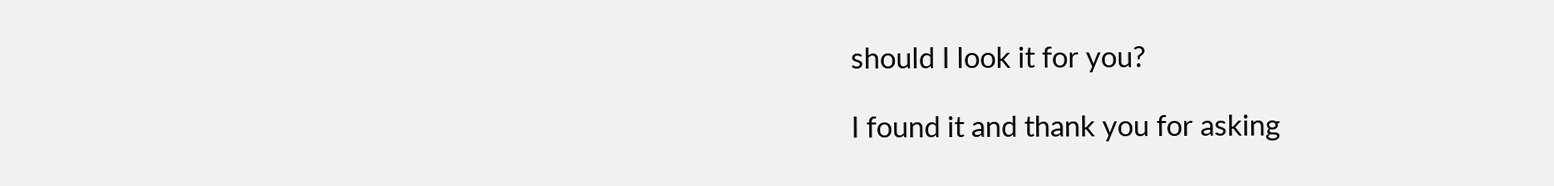should I look it for you?

I found it and thank you for asking